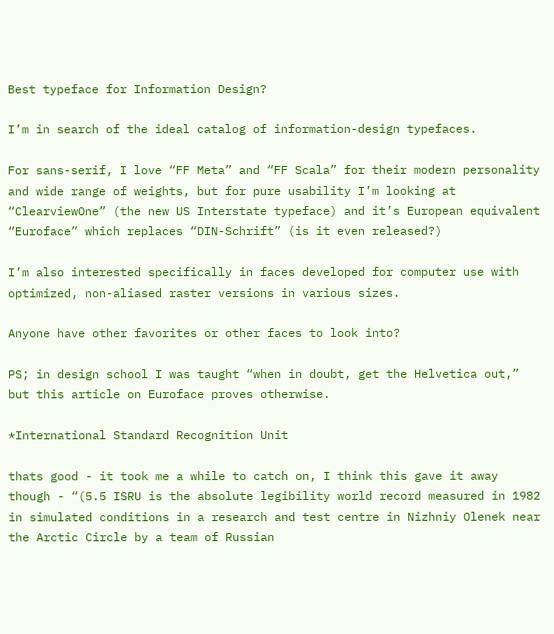Best typeface for Information Design?

I’m in search of the ideal catalog of information-design typefaces.

For sans-serif, I love “FF Meta” and “FF Scala” for their modern personality and wide range of weights, but for pure usability I’m looking at “ClearviewOne” (the new US Interstate typeface) and it’s European equivalent “Euroface” which replaces “DIN-Schrift” (is it even released?)

I’m also interested specifically in faces developed for computer use with optimized, non-aliased raster versions in various sizes.

Anyone have other favorites or other faces to look into?

PS; in design school I was taught “when in doubt, get the Helvetica out,” but this article on Euroface proves otherwise.

*International Standard Recognition Unit

thats good - it took me a while to catch on, I think this gave it away though - “(5.5 ISRU is the absolute legibility world record measured in 1982 in simulated conditions in a research and test centre in Nizhniy Olenek near the Arctic Circle by a team of Russian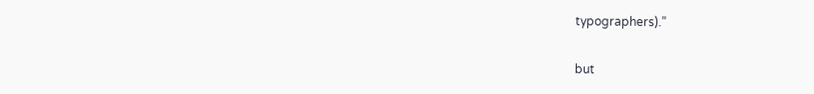typographers).”

but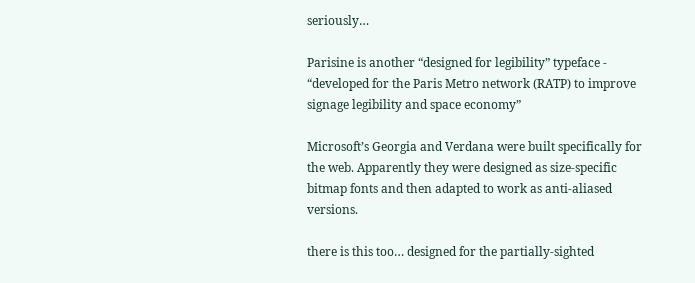seriously…

Parisine is another “designed for legibility” typeface - “developed for the Paris Metro network (RATP) to improve signage legibility and space economy”

Microsoft’s Georgia and Verdana were built specifically for the web. Apparently they were designed as size-specific bitmap fonts and then adapted to work as anti-aliased versions.

there is this too… designed for the partially-sighted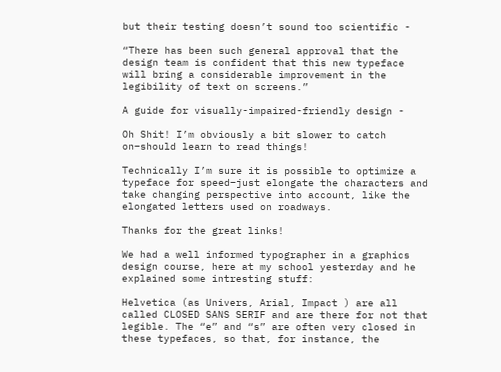but their testing doesn’t sound too scientific -

“There has been such general approval that the design team is confident that this new typeface will bring a considerable improvement in the legibility of text on screens.”

A guide for visually-impaired-friendly design -

Oh Shit! I’m obviously a bit slower to catch on–should learn to read things!

Technically I’m sure it is possible to optimize a typeface for speed–just elongate the characters and take changing perspective into account, like the elongated letters used on roadways.

Thanks for the great links!

We had a well informed typographer in a graphics design course, here at my school yesterday and he explained some intresting stuff:

Helvetica (as Univers, Arial, Impact ) are all called CLOSED SANS SERIF and are there for not that legible. The “e” and “s” are often very closed in these typefaces, so that, for instance, the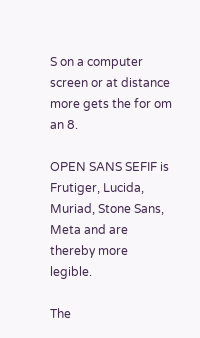S on a computer screen or at distance more gets the for om an 8.

OPEN SANS SEFIF is Frutiger, Lucida, Muriad, Stone Sans, Meta and are thereby more legible.

The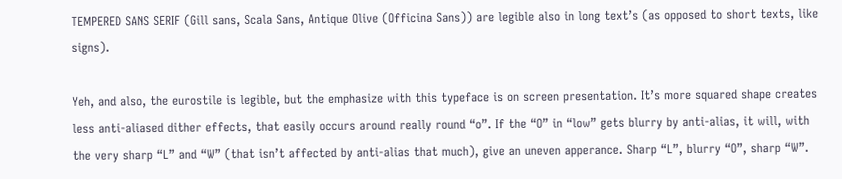TEMPERED SANS SERIF (Gill sans, Scala Sans, Antique Olive (Officina Sans)) are legible also in long text’s (as opposed to short texts, like signs).

Yeh, and also, the eurostile is legible, but the emphasize with this typeface is on screen presentation. It’s more squared shape creates less anti-aliased dither effects, that easily occurs around really round “o”. If the “O” in “low” gets blurry by anti-alias, it will, with the very sharp “L” and “W” (that isn’t affected by anti-alias that much), give an uneven apperance. Sharp “L”, blurry “O”, sharp “W”.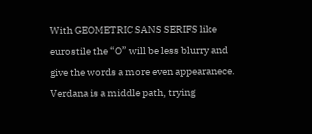With GEOMETRIC SANS SERIFS like eurostile the “O” will be less blurry and give the words a more even appearanece. Verdana is a middle path, trying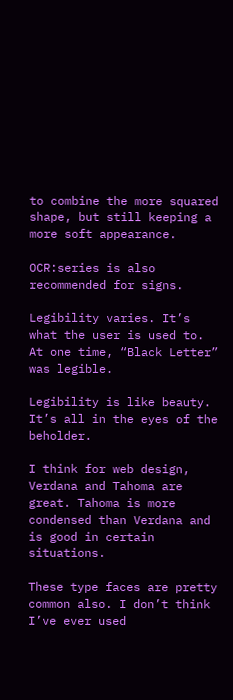to combine the more squared shape, but still keeping a more soft appearance.

OCR:series is also recommended for signs.

Legibility varies. It’s what the user is used to. At one time, “Black Letter” was legible.

Legibility is like beauty. It’s all in the eyes of the beholder.

I think for web design, Verdana and Tahoma are great. Tahoma is more condensed than Verdana and is good in certain situations.

These type faces are pretty common also. I don’t think I’ve ever used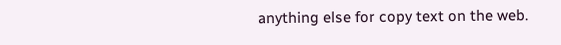anything else for copy text on the web.